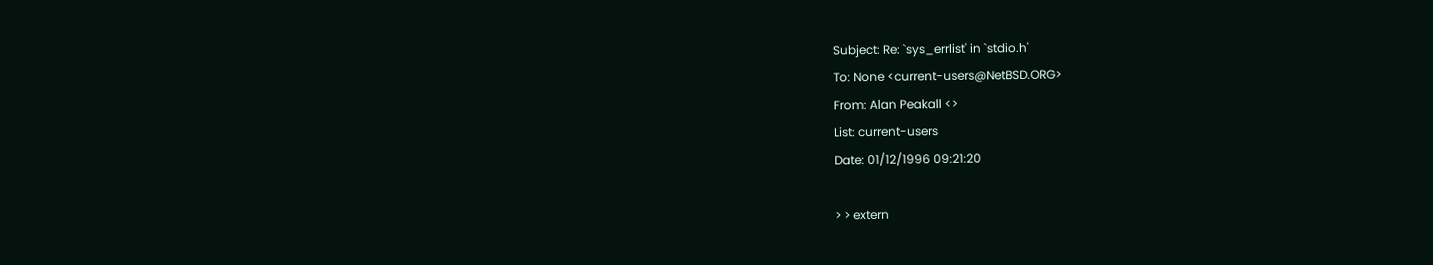Subject: Re: `sys_errlist' in `stdio.h'
To: None <current-users@NetBSD.ORG>
From: Alan Peakall <>
List: current-users
Date: 01/12/1996 09:21:20

> > extern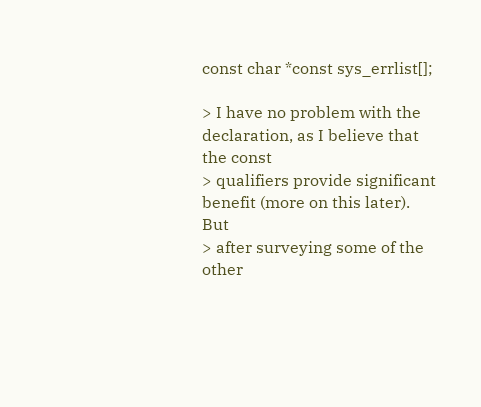const char *const sys_errlist[];

> I have no problem with the declaration, as I believe that the const
> qualifiers provide significant benefit (more on this later).  But
> after surveying some of the other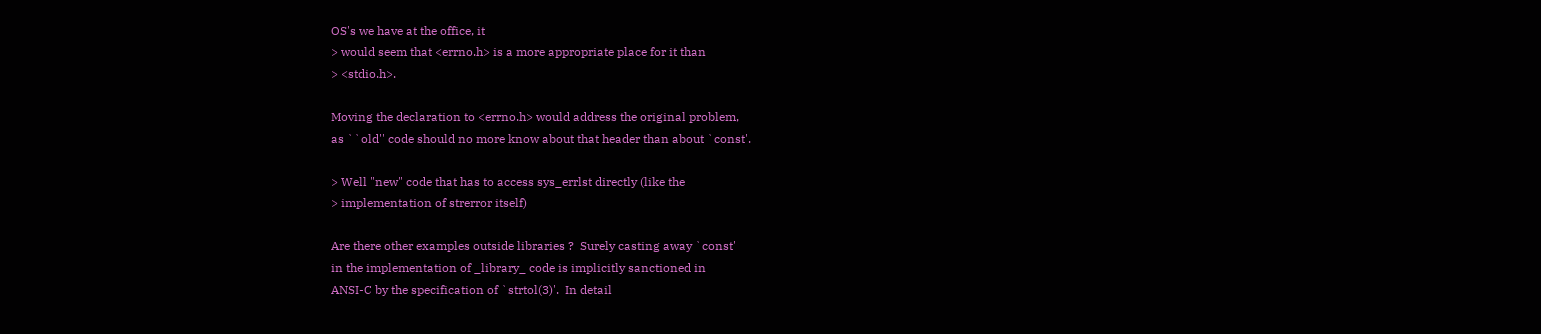OS's we have at the office, it
> would seem that <errno.h> is a more appropriate place for it than
> <stdio.h>.

Moving the declaration to <errno.h> would address the original problem,
as ``old'' code should no more know about that header than about `const'.

> Well "new" code that has to access sys_errlst directly (like the
> implementation of strerror itself)

Are there other examples outside libraries ?  Surely casting away `const'
in the implementation of _library_ code is implicitly sanctioned in
ANSI-C by the specification of `strtol(3)'.  In detail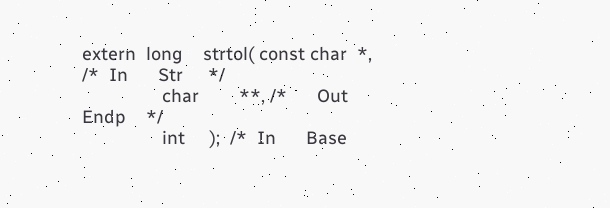extern  long    strtol( const char  *,  /*  In      Str     */
                char        **, /*      Out Endp    */
                int     );  /*  In      Base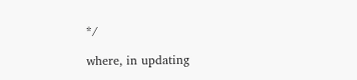*/

where, in updating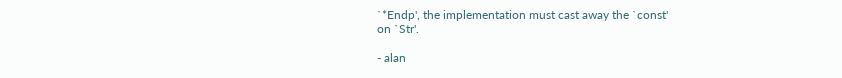`*Endp', the implementation must cast away the `const'
on `Str'.

- alan